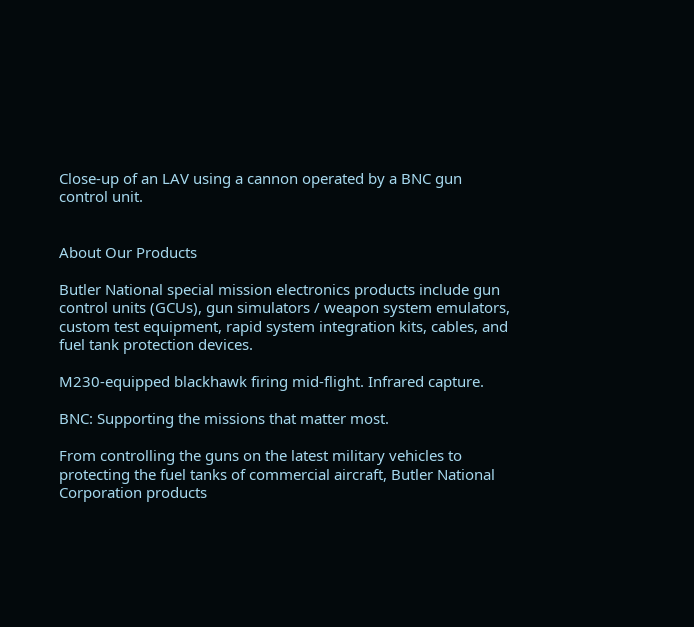Close-up of an LAV using a cannon operated by a BNC gun control unit.


About Our Products

Butler National special mission electronics products include gun control units (GCUs), gun simulators / weapon system emulators, custom test equipment, rapid system integration kits, cables, and fuel tank protection devices.

M230-equipped blackhawk firing mid-flight. Infrared capture.

BNC: Supporting the missions that matter most.

From controlling the guns on the latest military vehicles to protecting the fuel tanks of commercial aircraft, Butler National Corporation products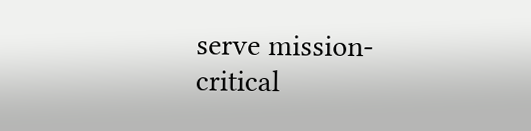serve mission-critical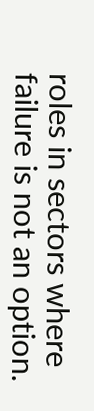roles in sectors where failure is not an option.